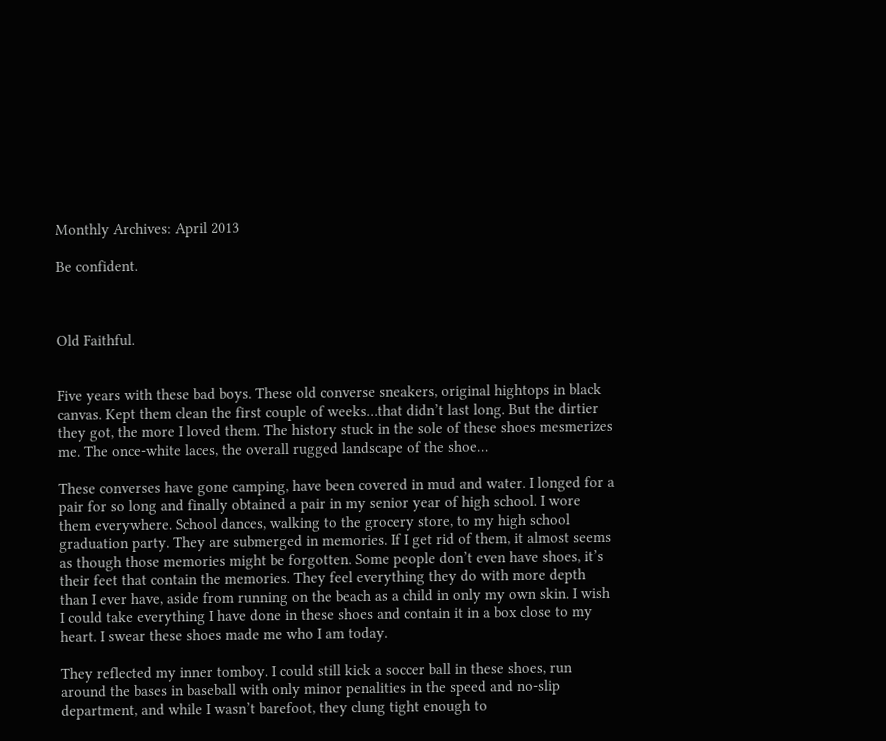Monthly Archives: April 2013

Be confident.



Old Faithful.


Five years with these bad boys. These old converse sneakers, original hightops in black canvas. Kept them clean the first couple of weeks…that didn’t last long. But the dirtier they got, the more I loved them. The history stuck in the sole of these shoes mesmerizes me. The once-white laces, the overall rugged landscape of the shoe…

These converses have gone camping, have been covered in mud and water. I longed for a pair for so long and finally obtained a pair in my senior year of high school. I wore them everywhere. School dances, walking to the grocery store, to my high school graduation party. They are submerged in memories. If I get rid of them, it almost seems as though those memories might be forgotten. Some people don’t even have shoes, it’s their feet that contain the memories. They feel everything they do with more depth than I ever have, aside from running on the beach as a child in only my own skin. I wish I could take everything I have done in these shoes and contain it in a box close to my heart. I swear these shoes made me who I am today.

They reflected my inner tomboy. I could still kick a soccer ball in these shoes, run around the bases in baseball with only minor penalities in the speed and no-slip department, and while I wasn’t barefoot, they clung tight enough to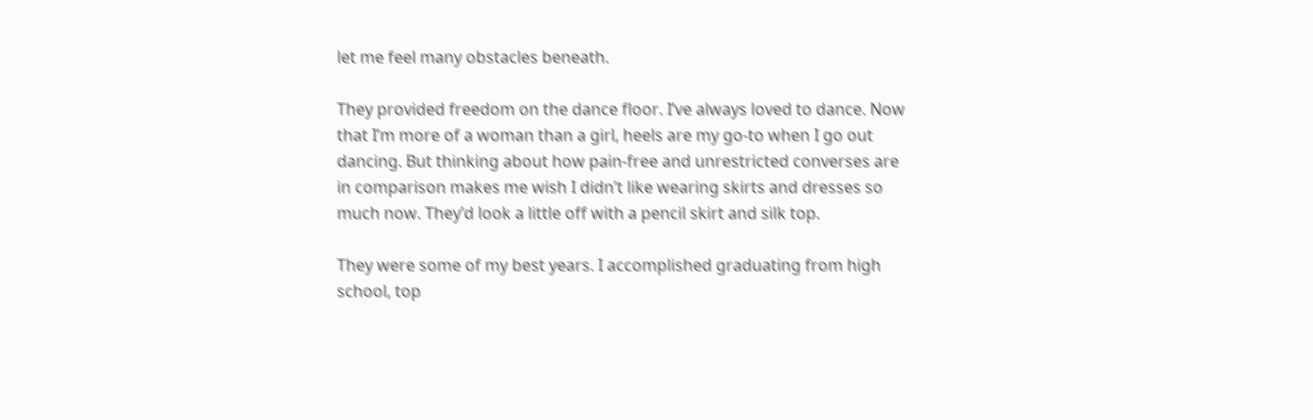let me feel many obstacles beneath.

They provided freedom on the dance floor. I’ve always loved to dance. Now that I’m more of a woman than a girl, heels are my go-to when I go out dancing. But thinking about how pain-free and unrestricted converses are in comparison makes me wish I didn’t like wearing skirts and dresses so much now. They’d look a little off with a pencil skirt and silk top.

They were some of my best years. I accomplished graduating from high school, top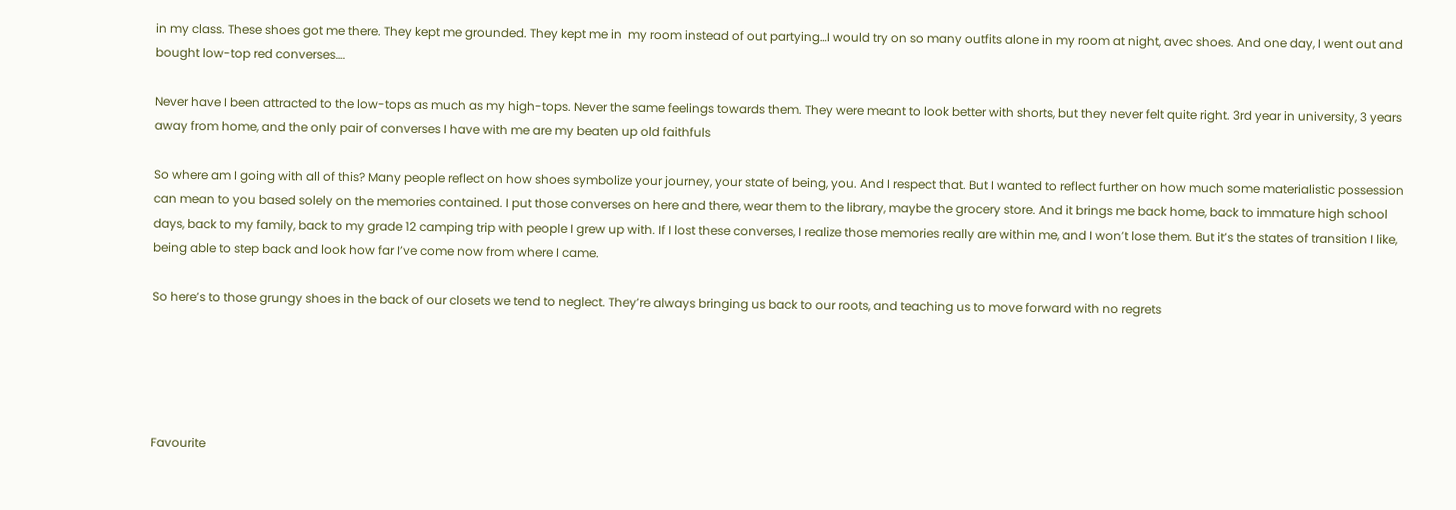in my class. These shoes got me there. They kept me grounded. They kept me in  my room instead of out partying…I would try on so many outfits alone in my room at night, avec shoes. And one day, I went out and bought low-top red converses….

Never have I been attracted to the low-tops as much as my high-tops. Never the same feelings towards them. They were meant to look better with shorts, but they never felt quite right. 3rd year in university, 3 years away from home, and the only pair of converses I have with me are my beaten up old faithfuls

So where am I going with all of this? Many people reflect on how shoes symbolize your journey, your state of being, you. And I respect that. But I wanted to reflect further on how much some materialistic possession can mean to you based solely on the memories contained. I put those converses on here and there, wear them to the library, maybe the grocery store. And it brings me back home, back to immature high school days, back to my family, back to my grade 12 camping trip with people I grew up with. If I lost these converses, I realize those memories really are within me, and I won’t lose them. But it’s the states of transition I like, being able to step back and look how far I’ve come now from where I came.

So here’s to those grungy shoes in the back of our closets we tend to neglect. They’re always bringing us back to our roots, and teaching us to move forward with no regrets





Favourite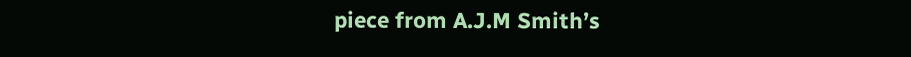piece from A.J.M Smith’s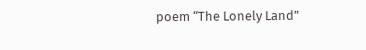poem “The Lonely Land”